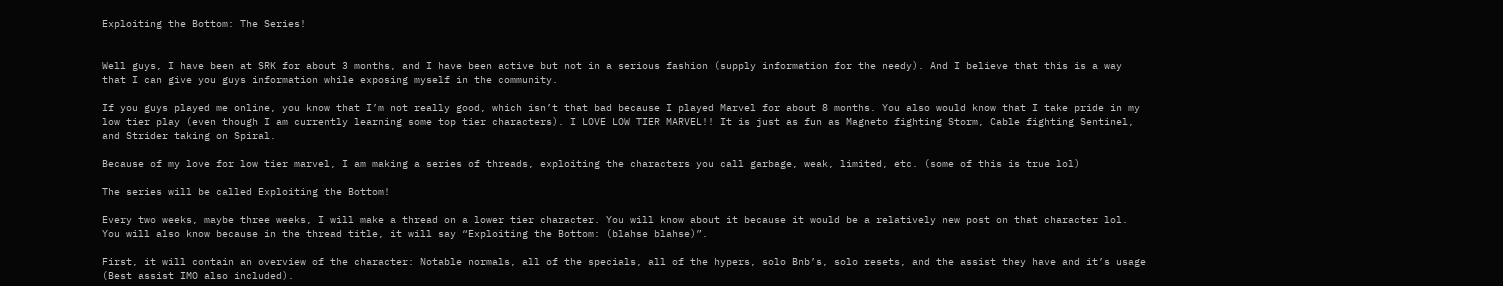Exploiting the Bottom: The Series!


Well guys, I have been at SRK for about 3 months, and I have been active but not in a serious fashion (supply information for the needy). And I believe that this is a way that I can give you guys information while exposing myself in the community.

If you guys played me online, you know that I’m not really good, which isn’t that bad because I played Marvel for about 8 months. You also would know that I take pride in my low tier play (even though I am currently learning some top tier characters). I LOVE LOW TIER MARVEL!! It is just as fun as Magneto fighting Storm, Cable fighting Sentinel, and Strider taking on Spiral.

Because of my love for low tier marvel, I am making a series of threads, exploiting the characters you call garbage, weak, limited, etc. (some of this is true lol)

The series will be called Exploiting the Bottom!

Every two weeks, maybe three weeks, I will make a thread on a lower tier character. You will know about it because it would be a relatively new post on that character lol. You will also know because in the thread title, it will say “Exploiting the Bottom: (blahse blahse)”.

First, it will contain an overview of the character: Notable normals, all of the specials, all of the hypers, solo Bnb’s, solo resets, and the assist they have and it’s usage (Best assist IMO also included).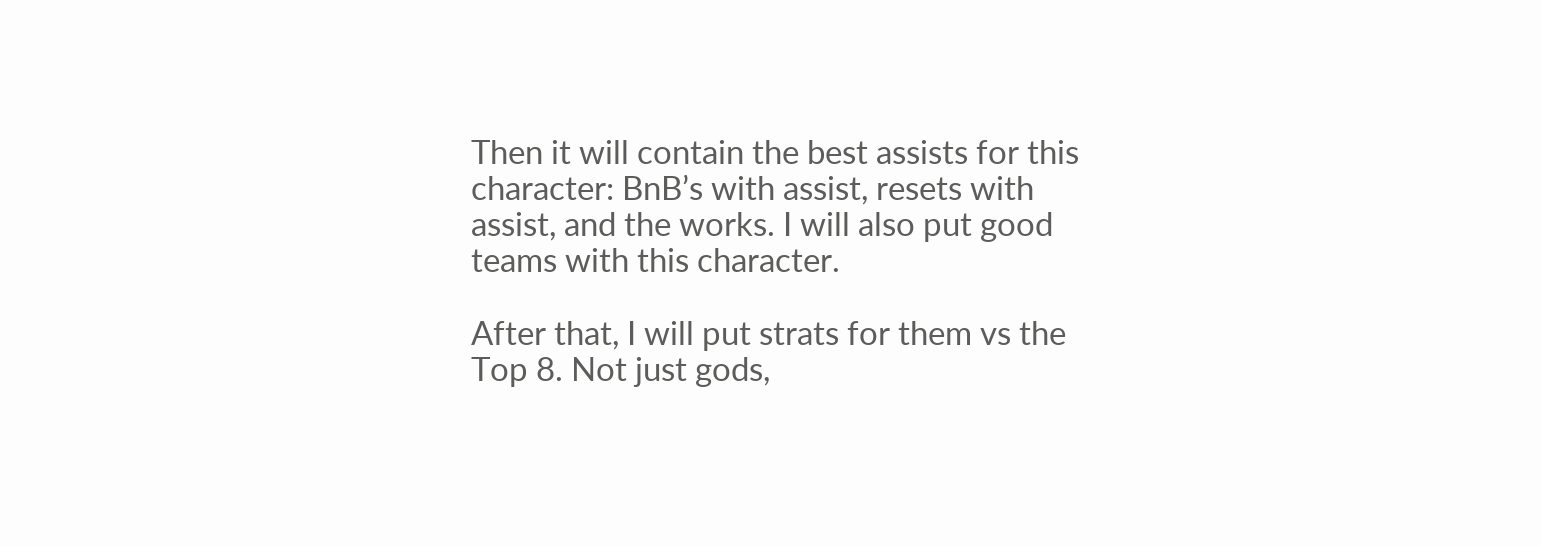Then it will contain the best assists for this character: BnB’s with assist, resets with assist, and the works. I will also put good teams with this character.

After that, I will put strats for them vs the Top 8. Not just gods,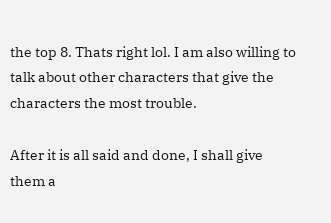the top 8. Thats right lol. I am also willing to talk about other characters that give the characters the most trouble.

After it is all said and done, I shall give them a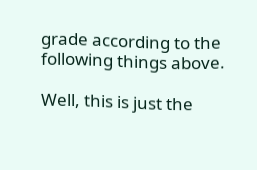grade according to the following things above.

Well, this is just the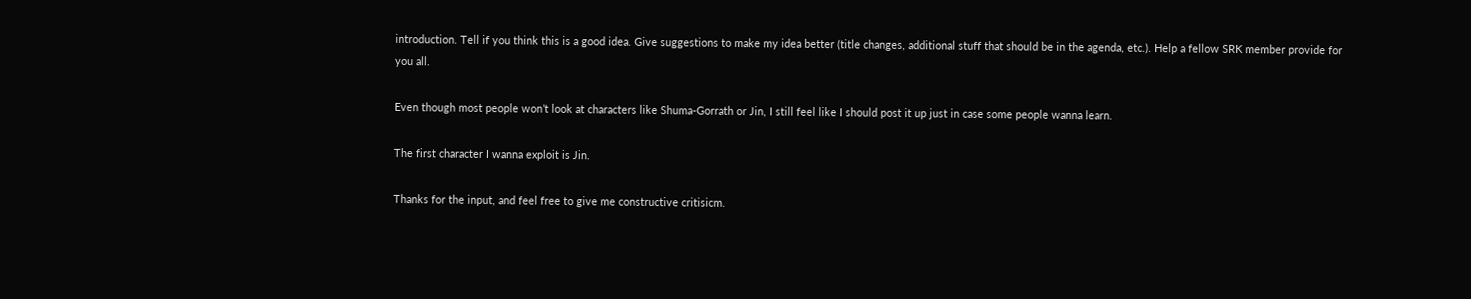introduction. Tell if you think this is a good idea. Give suggestions to make my idea better (title changes, additional stuff that should be in the agenda, etc.). Help a fellow SRK member provide for you all.

Even though most people won’t look at characters like Shuma-Gorrath or Jin, I still feel like I should post it up just in case some people wanna learn.

The first character I wanna exploit is Jin.

Thanks for the input, and feel free to give me constructive critisicm.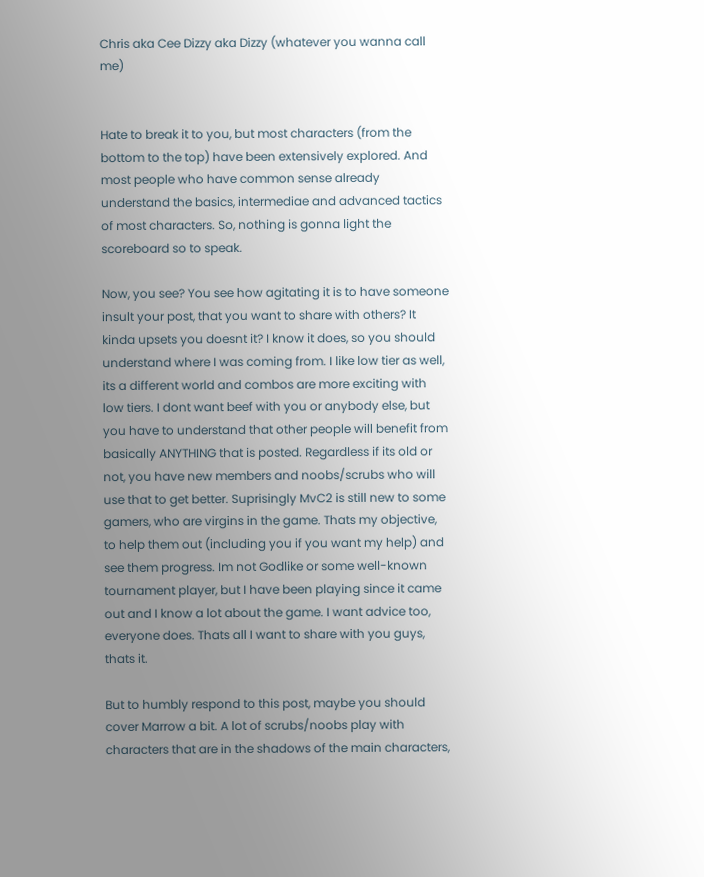Chris aka Cee Dizzy aka Dizzy (whatever you wanna call me)


Hate to break it to you, but most characters (from the bottom to the top) have been extensively explored. And most people who have common sense already understand the basics, intermediae and advanced tactics of most characters. So, nothing is gonna light the scoreboard so to speak.

Now, you see? You see how agitating it is to have someone insult your post, that you want to share with others? It kinda upsets you doesnt it? I know it does, so you should understand where I was coming from. I like low tier as well, its a different world and combos are more exciting with low tiers. I dont want beef with you or anybody else, but you have to understand that other people will benefit from basically ANYTHING that is posted. Regardless if its old or not, you have new members and noobs/scrubs who will use that to get better. Suprisingly MvC2 is still new to some gamers, who are virgins in the game. Thats my objective, to help them out (including you if you want my help) and see them progress. Im not Godlike or some well-known tournament player, but I have been playing since it came out and I know a lot about the game. I want advice too, everyone does. Thats all I want to share with you guys, thats it.

But to humbly respond to this post, maybe you should cover Marrow a bit. A lot of scrubs/noobs play with characters that are in the shadows of the main characters,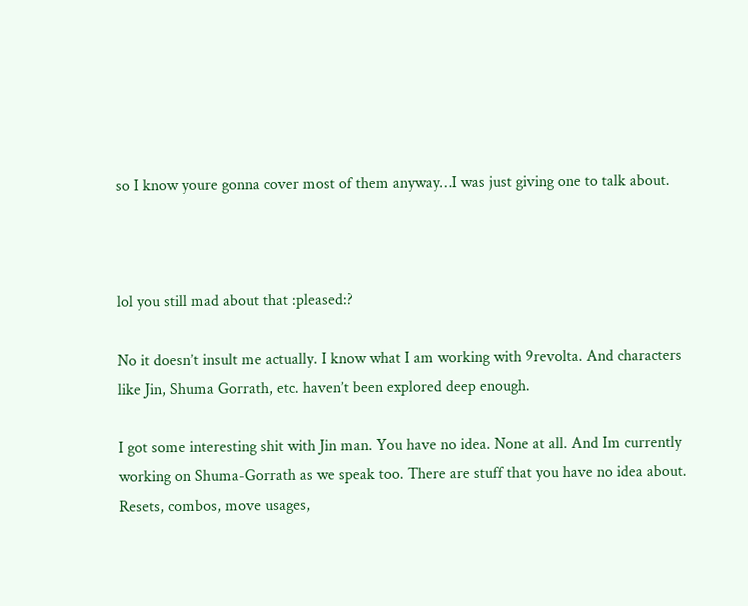so I know youre gonna cover most of them anyway…I was just giving one to talk about.



lol you still mad about that :pleased:?

No it doesn’t insult me actually. I know what I am working with 9revolta. And characters like Jin, Shuma Gorrath, etc. haven’t been explored deep enough.

I got some interesting shit with Jin man. You have no idea. None at all. And Im currently working on Shuma-Gorrath as we speak too. There are stuff that you have no idea about. Resets, combos, move usages,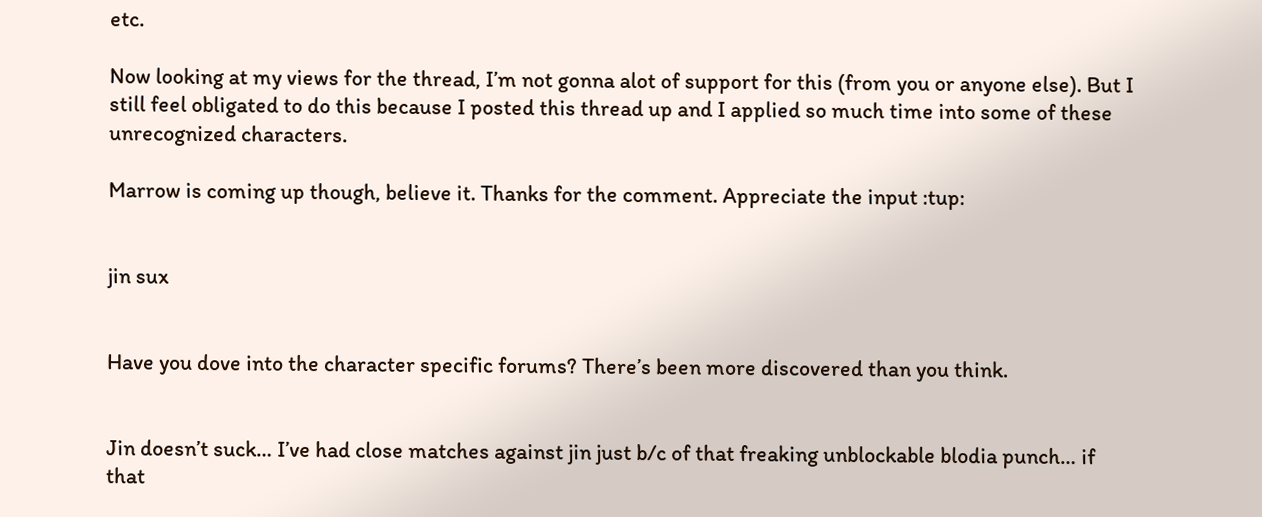etc.

Now looking at my views for the thread, I’m not gonna alot of support for this (from you or anyone else). But I still feel obligated to do this because I posted this thread up and I applied so much time into some of these unrecognized characters.

Marrow is coming up though, believe it. Thanks for the comment. Appreciate the input :tup:


jin sux


Have you dove into the character specific forums? There’s been more discovered than you think.


Jin doesn’t suck… I’ve had close matches against jin just b/c of that freaking unblockable blodia punch… if that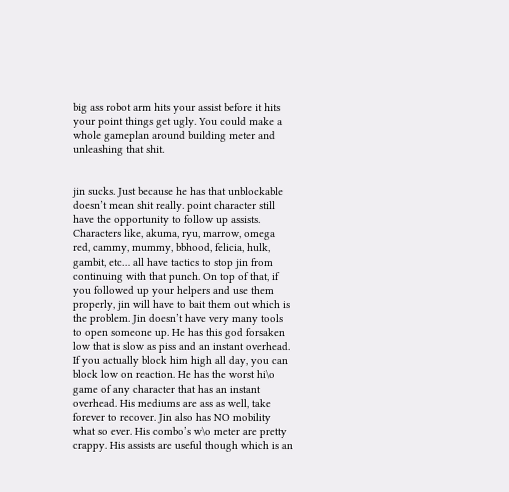big ass robot arm hits your assist before it hits your point things get ugly. You could make a whole gameplan around building meter and unleashing that shit.


jin sucks. Just because he has that unblockable doesn’t mean shit really. point character still have the opportunity to follow up assists. Characters like, akuma, ryu, marrow, omega red, cammy, mummy, bbhood, felicia, hulk, gambit, etc… all have tactics to stop jin from continuing with that punch. On top of that, if you followed up your helpers and use them properly, jin will have to bait them out which is the problem. Jin doesn’t have very many tools to open someone up. He has this god forsaken low that is slow as piss and an instant overhead. If you actually block him high all day, you can block low on reaction. He has the worst hi\o game of any character that has an instant overhead. His mediums are ass as well, take forever to recover. Jin also has NO mobility what so ever. His combo’s w\o meter are pretty crappy. His assists are useful though which is an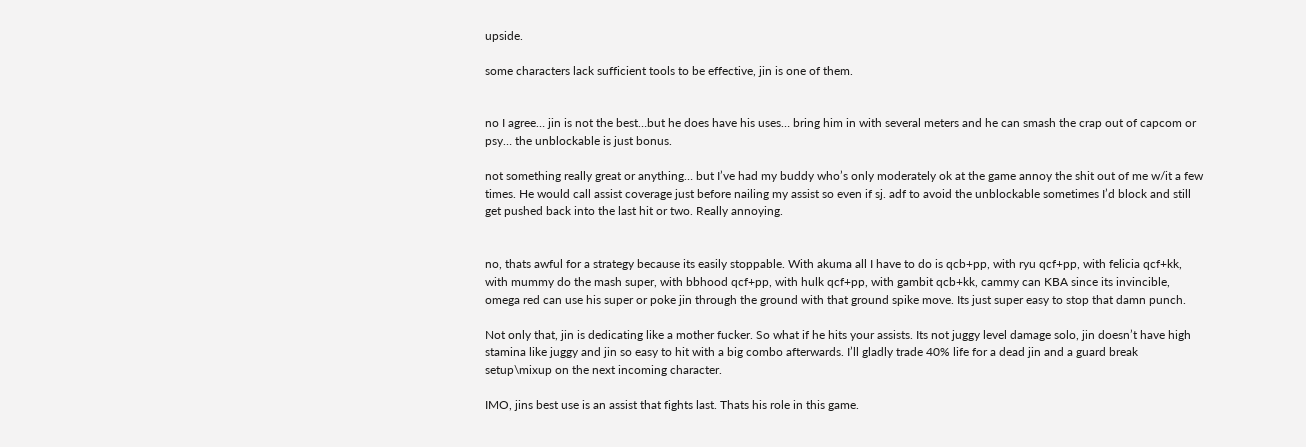upside.

some characters lack sufficient tools to be effective, jin is one of them.


no I agree… jin is not the best…but he does have his uses… bring him in with several meters and he can smash the crap out of capcom or psy… the unblockable is just bonus.

not something really great or anything… but I’ve had my buddy who’s only moderately ok at the game annoy the shit out of me w/it a few times. He would call assist coverage just before nailing my assist so even if sj. adf to avoid the unblockable sometimes I’d block and still get pushed back into the last hit or two. Really annoying.


no, thats awful for a strategy because its easily stoppable. With akuma all I have to do is qcb+pp, with ryu qcf+pp, with felicia qcf+kk, with mummy do the mash super, with bbhood qcf+pp, with hulk qcf+pp, with gambit qcb+kk, cammy can KBA since its invincible, omega red can use his super or poke jin through the ground with that ground spike move. Its just super easy to stop that damn punch.

Not only that, jin is dedicating like a mother fucker. So what if he hits your assists. Its not juggy level damage solo, jin doesn’t have high stamina like juggy and jin so easy to hit with a big combo afterwards. I’ll gladly trade 40% life for a dead jin and a guard break setup\mixup on the next incoming character.

IMO, jins best use is an assist that fights last. Thats his role in this game.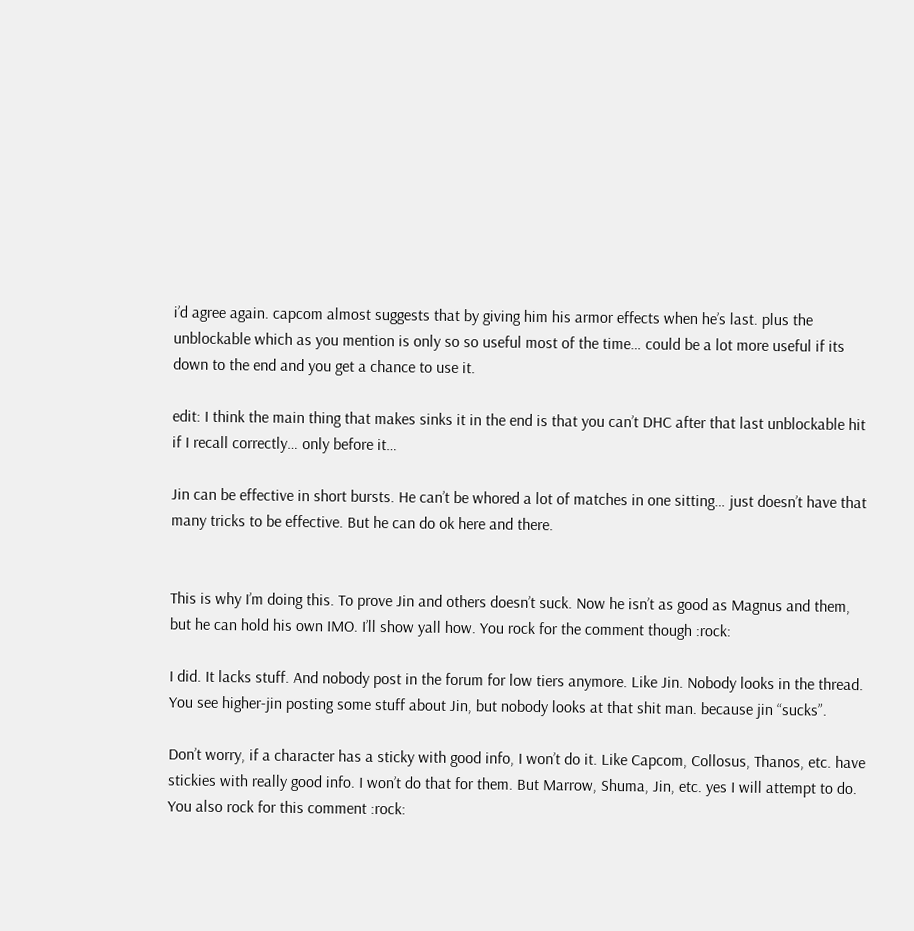i’d agree again. capcom almost suggests that by giving him his armor effects when he’s last. plus the unblockable which as you mention is only so so useful most of the time… could be a lot more useful if its down to the end and you get a chance to use it.

edit: I think the main thing that makes sinks it in the end is that you can’t DHC after that last unblockable hit if I recall correctly… only before it…

Jin can be effective in short bursts. He can’t be whored a lot of matches in one sitting… just doesn’t have that many tricks to be effective. But he can do ok here and there.


This is why I’m doing this. To prove Jin and others doesn’t suck. Now he isn’t as good as Magnus and them, but he can hold his own IMO. I’ll show yall how. You rock for the comment though :rock:

I did. It lacks stuff. And nobody post in the forum for low tiers anymore. Like Jin. Nobody looks in the thread. You see higher-jin posting some stuff about Jin, but nobody looks at that shit man. because jin “sucks”.

Don’t worry, if a character has a sticky with good info, I won’t do it. Like Capcom, Collosus, Thanos, etc. have stickies with really good info. I won’t do that for them. But Marrow, Shuma, Jin, etc. yes I will attempt to do. You also rock for this comment :rock: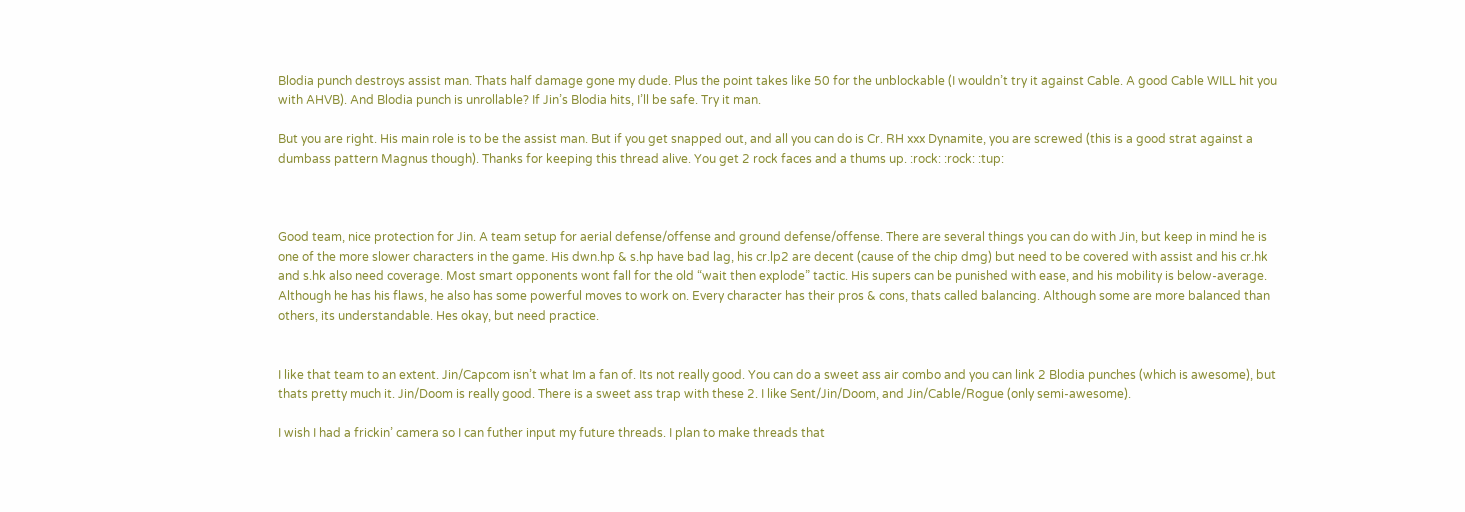Blodia punch destroys assist man. Thats half damage gone my dude. Plus the point takes like 50 for the unblockable (I wouldn’t try it against Cable. A good Cable WILL hit you with AHVB). And Blodia punch is unrollable? If Jin’s Blodia hits, I’ll be safe. Try it man.

But you are right. His main role is to be the assist man. But if you get snapped out, and all you can do is Cr. RH xxx Dynamite, you are screwed (this is a good strat against a dumbass pattern Magnus though). Thanks for keeping this thread alive. You get 2 rock faces and a thums up. :rock: :rock: :tup:



Good team, nice protection for Jin. A team setup for aerial defense/offense and ground defense/offense. There are several things you can do with Jin, but keep in mind he is one of the more slower characters in the game. His dwn.hp & s.hp have bad lag, his cr.lp2 are decent (cause of the chip dmg) but need to be covered with assist and his cr.hk and s.hk also need coverage. Most smart opponents wont fall for the old “wait then explode” tactic. His supers can be punished with ease, and his mobility is below-average. Although he has his flaws, he also has some powerful moves to work on. Every character has their pros & cons, thats called balancing. Although some are more balanced than others, its understandable. Hes okay, but need practice.


I like that team to an extent. Jin/Capcom isn’t what Im a fan of. Its not really good. You can do a sweet ass air combo and you can link 2 Blodia punches (which is awesome), but thats pretty much it. Jin/Doom is really good. There is a sweet ass trap with these 2. I like Sent/Jin/Doom, and Jin/Cable/Rogue (only semi-awesome).

I wish I had a frickin’ camera so I can futher input my future threads. I plan to make threads that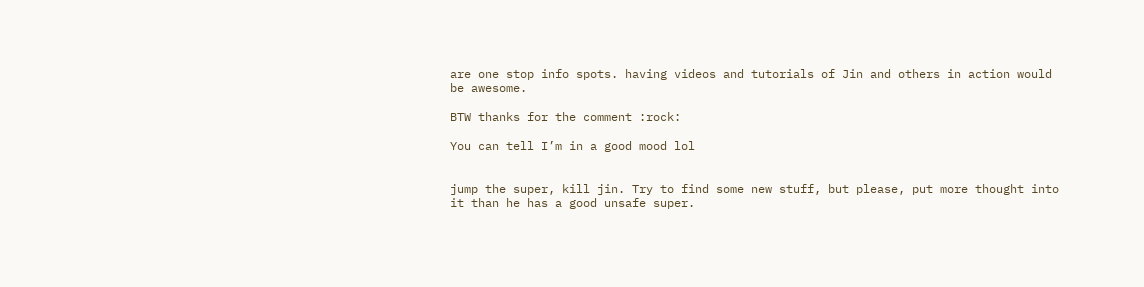are one stop info spots. having videos and tutorials of Jin and others in action would be awesome.

BTW thanks for the comment :rock:

You can tell I’m in a good mood lol


jump the super, kill jin. Try to find some new stuff, but please, put more thought into it than he has a good unsafe super.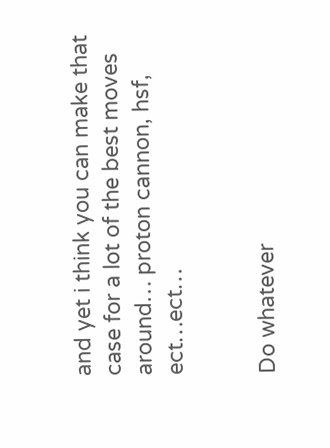and yet i think you can make that case for a lot of the best moves around… proton cannon, hsf, ect…ect…


Do whatever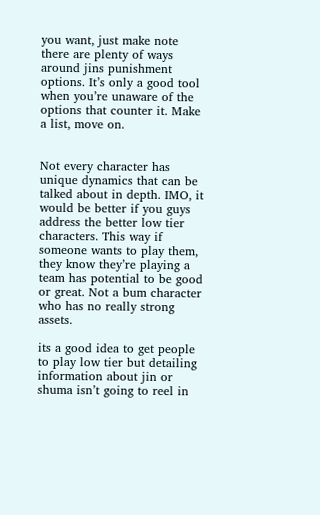you want, just make note there are plenty of ways around jins punishment options. It’s only a good tool when you’re unaware of the options that counter it. Make a list, move on.


Not every character has unique dynamics that can be talked about in depth. IMO, it would be better if you guys address the better low tier characters. This way if someone wants to play them, they know they’re playing a team has potential to be good or great. Not a bum character who has no really strong assets.

its a good idea to get people to play low tier but detailing information about jin or shuma isn’t going to reel in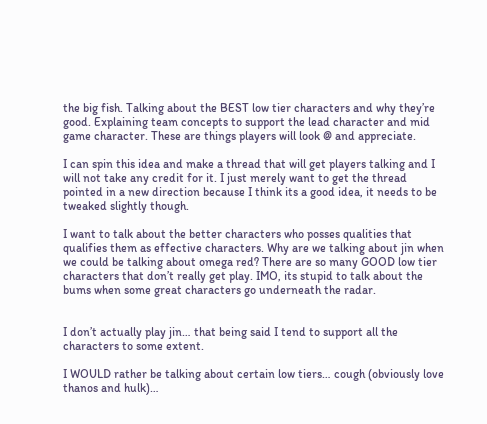the big fish. Talking about the BEST low tier characters and why they’re good. Explaining team concepts to support the lead character and mid game character. These are things players will look @ and appreciate.

I can spin this idea and make a thread that will get players talking and I will not take any credit for it. I just merely want to get the thread pointed in a new direction because I think its a good idea, it needs to be tweaked slightly though.

I want to talk about the better characters who posses qualities that qualifies them as effective characters. Why are we talking about jin when we could be talking about omega red? There are so many GOOD low tier characters that don’t really get play. IMO, its stupid to talk about the bums when some great characters go underneath the radar.


I don’t actually play jin… that being said I tend to support all the characters to some extent.

I WOULD rather be talking about certain low tiers… cough (obviously love thanos and hulk)…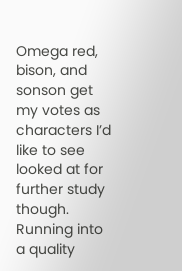Omega red, bison, and sonson get my votes as characters I’d like to see looked at for further study though. Running into a quality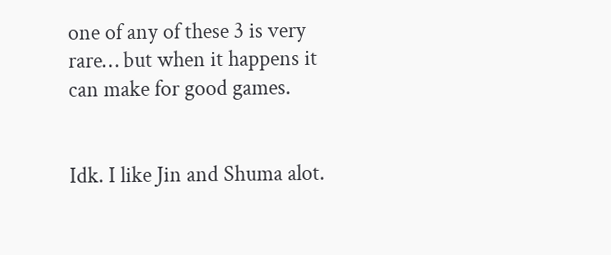one of any of these 3 is very rare… but when it happens it can make for good games.


Idk. I like Jin and Shuma alot.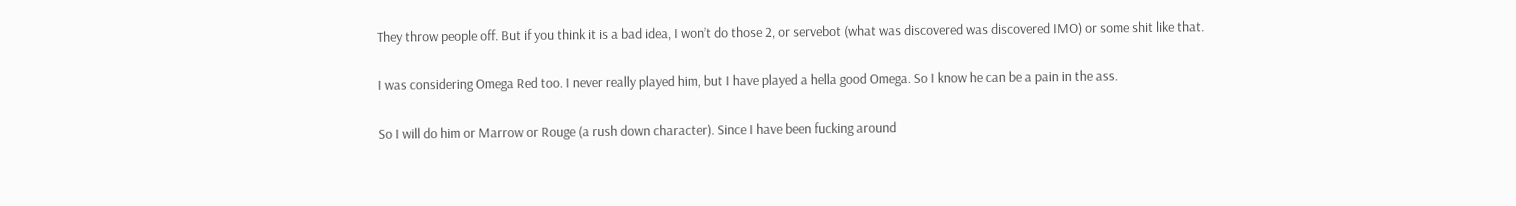They throw people off. But if you think it is a bad idea, I won’t do those 2, or servebot (what was discovered was discovered IMO) or some shit like that.

I was considering Omega Red too. I never really played him, but I have played a hella good Omega. So I know he can be a pain in the ass.

So I will do him or Marrow or Rouge (a rush down character). Since I have been fucking around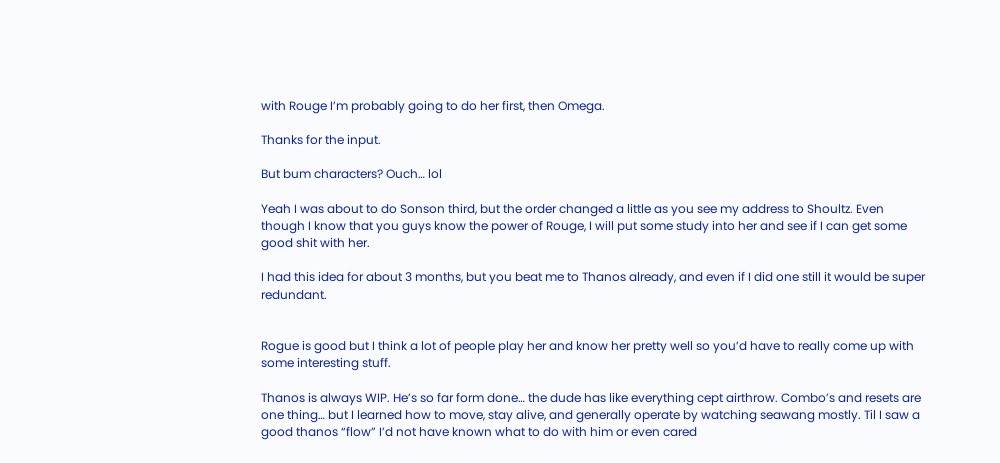with Rouge I’m probably going to do her first, then Omega.

Thanks for the input.

But bum characters? Ouch… lol

Yeah I was about to do Sonson third, but the order changed a little as you see my address to Shoultz. Even though I know that you guys know the power of Rouge, I will put some study into her and see if I can get some good shit with her.

I had this idea for about 3 months, but you beat me to Thanos already, and even if I did one still it would be super redundant.


Rogue is good but I think a lot of people play her and know her pretty well so you’d have to really come up with some interesting stuff.

Thanos is always WIP. He’s so far form done… the dude has like everything cept airthrow. Combo’s and resets are one thing… but I learned how to move, stay alive, and generally operate by watching seawang mostly. Til I saw a good thanos “flow” I’d not have known what to do with him or even cared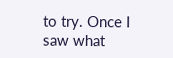to try. Once I saw what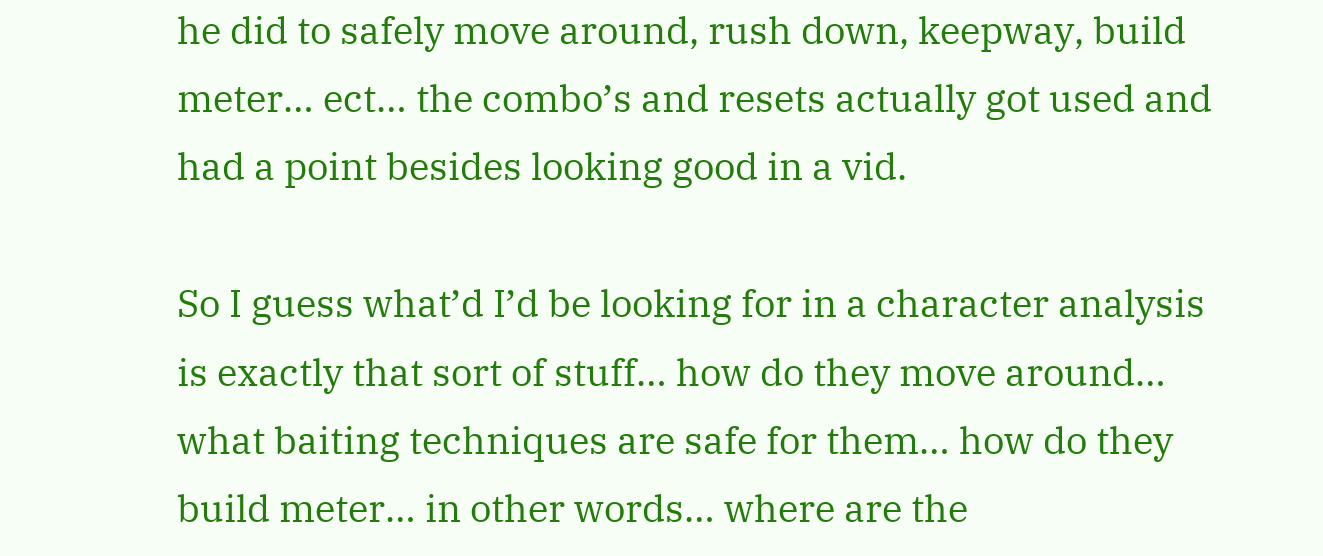he did to safely move around, rush down, keepway, build meter… ect… the combo’s and resets actually got used and had a point besides looking good in a vid.

So I guess what’d I’d be looking for in a character analysis is exactly that sort of stuff… how do they move around… what baiting techniques are safe for them… how do they build meter… in other words… where are the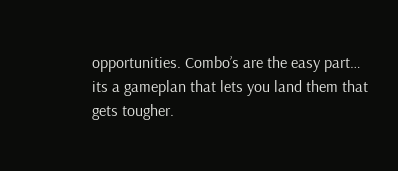opportunities. Combo’s are the easy part… its a gameplan that lets you land them that gets tougher.